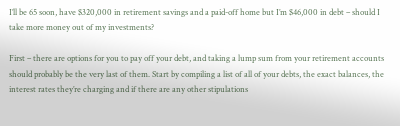I’ll be 65 soon, have $320,000 in retirement savings and a paid-off home but I’m $46,000 in debt – should I take more money out of my investments?

First – there are options for you to pay off your debt, and taking a lump sum from your retirement accounts should probably be the very last of them. Start by compiling a list of all of your debts, the exact balances, the interest rates they’re charging and if there are any other stipulations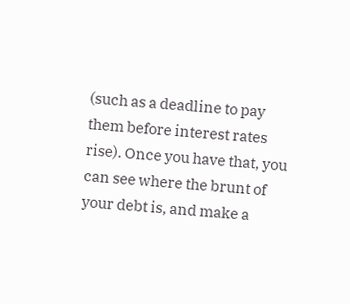(such as a deadline to pay them before interest rates rise). Once you have that, you can see where the brunt of your debt is, and make a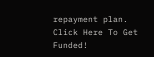repayment plan.
Click Here To Get Funded!